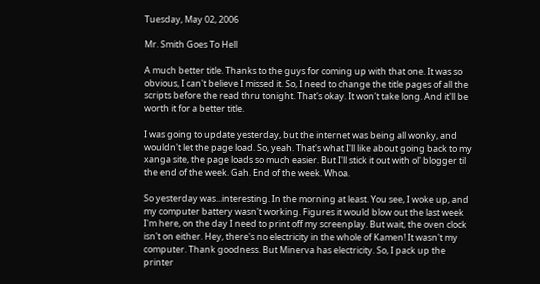Tuesday, May 02, 2006

Mr. Smith Goes To Hell

A much better title. Thanks to the guys for coming up with that one. It was so obvious, I can't believe I missed it. So, I need to change the title pages of all the scripts before the read thru tonight. That's okay. It won't take long. And it'll be worth it for a better title.

I was going to update yesterday, but the internet was being all wonky, and wouldn't let the page load. So, yeah. That's what I'll like about going back to my xanga site, the page loads so much easier. But I'll stick it out with ol' blogger til the end of the week. Gah. End of the week. Whoa.

So yesterday was...interesting. In the morning at least. You see, I woke up, and my computer battery wasn't working. Figures it would blow out the last week I'm here, on the day I need to print off my screenplay. But wait, the oven clock isn't on either. Hey, there's no electricity in the whole of Kamen! It wasn't my computer. Thank goodness. But Minerva has electricity. So, I pack up the printer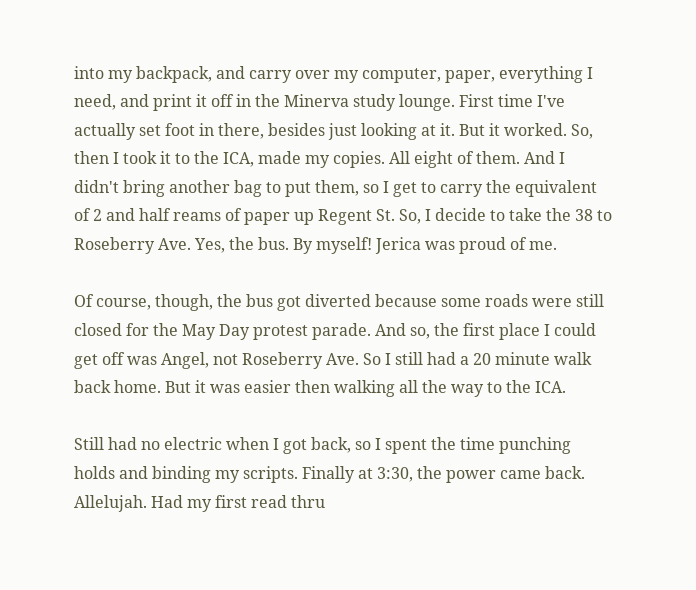into my backpack, and carry over my computer, paper, everything I need, and print it off in the Minerva study lounge. First time I've actually set foot in there, besides just looking at it. But it worked. So, then I took it to the ICA, made my copies. All eight of them. And I didn't bring another bag to put them, so I get to carry the equivalent of 2 and half reams of paper up Regent St. So, I decide to take the 38 to Roseberry Ave. Yes, the bus. By myself! Jerica was proud of me.

Of course, though, the bus got diverted because some roads were still closed for the May Day protest parade. And so, the first place I could get off was Angel, not Roseberry Ave. So I still had a 20 minute walk back home. But it was easier then walking all the way to the ICA.

Still had no electric when I got back, so I spent the time punching holds and binding my scripts. Finally at 3:30, the power came back. Allelujah. Had my first read thru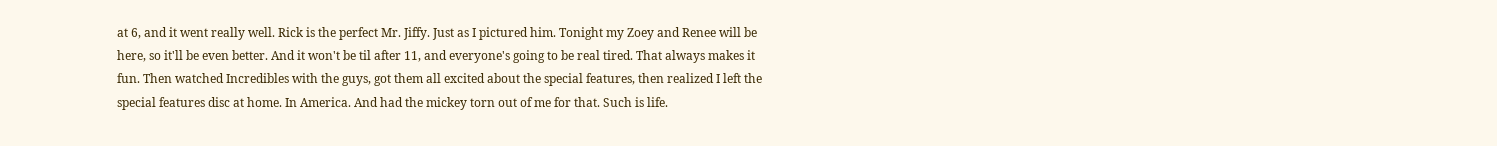at 6, and it went really well. Rick is the perfect Mr. Jiffy. Just as I pictured him. Tonight my Zoey and Renee will be here, so it'll be even better. And it won't be til after 11, and everyone's going to be real tired. That always makes it fun. Then watched Incredibles with the guys, got them all excited about the special features, then realized I left the special features disc at home. In America. And had the mickey torn out of me for that. Such is life.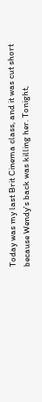Today was my last Brit Cinema class, and it was cut short because Wendy's back was killing her. Tonight,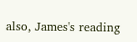also, James's reading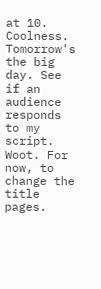at 10. Coolness. Tomorrow's the big day. See if an audience responds to my script. Woot. For now, to change the title pages.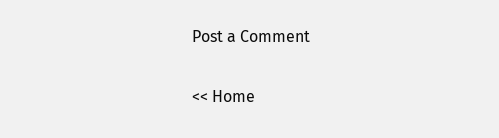Post a Comment

<< Home